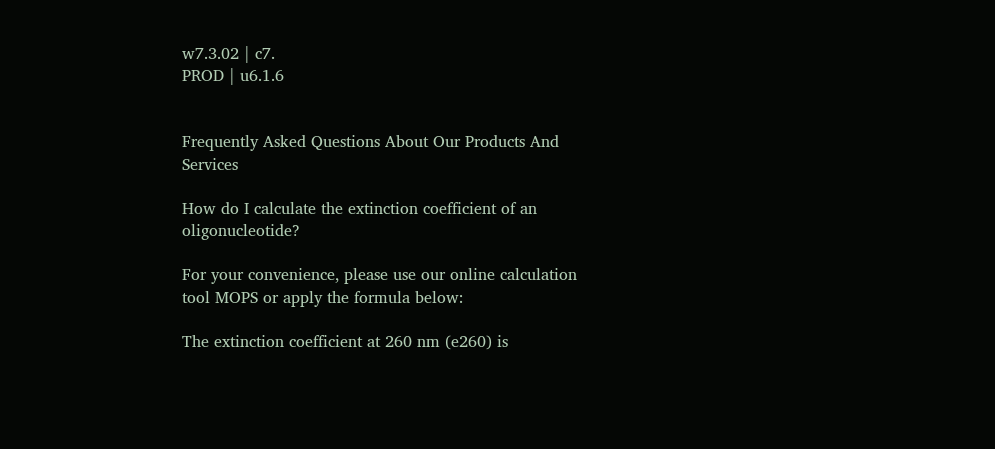w7.3.02 | c7.
PROD | u6.1.6


Frequently Asked Questions About Our Products And Services

How do I calculate the extinction coefficient of an oligonucleotide?

For your convenience, please use our online calculation tool MOPS or apply the formula below:

The extinction coefficient at 260 nm (e260) is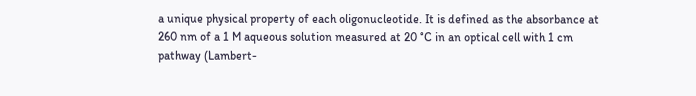a unique physical property of each oligonucleotide. It is defined as the absorbance at 260 nm of a 1 M aqueous solution measured at 20 °C in an optical cell with 1 cm pathway (Lambert-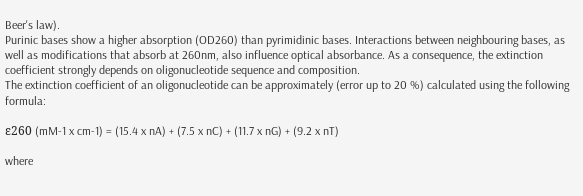Beer's law).
Purinic bases show a higher absorption (OD260) than pyrimidinic bases. Interactions between neighbouring bases, as well as modifications that absorb at 260nm, also influence optical absorbance. As a consequence, the extinction coefficient strongly depends on oligonucleotide sequence and composition.
The extinction coefficient of an oligonucleotide can be approximately (error up to 20 %) calculated using the following formula:

ε260 (mM-1 x cm-1) = (15.4 x nA) + (7.5 x nC) + (11.7 x nG) + (9.2 x nT)

where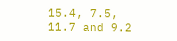15.4, 7.5, 11.7 and 9.2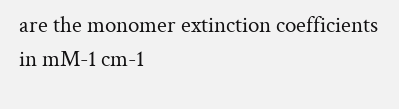are the monomer extinction coefficients in mM-1 cm-1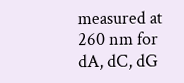measured at
260 nm for dA, dC, dG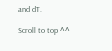and dT.

Scroll to top ^^